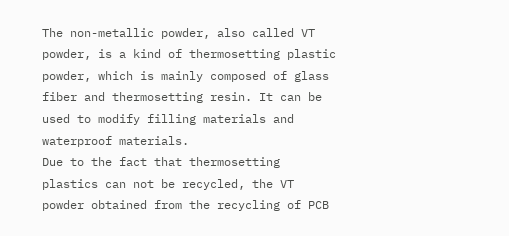The non-metallic powder, also called VT powder, is a kind of thermosetting plastic powder, which is mainly composed of glass fiber and thermosetting resin. It can be used to modify filling materials and waterproof materials.
Due to the fact that thermosetting plastics can not be recycled, the VT powder obtained from the recycling of PCB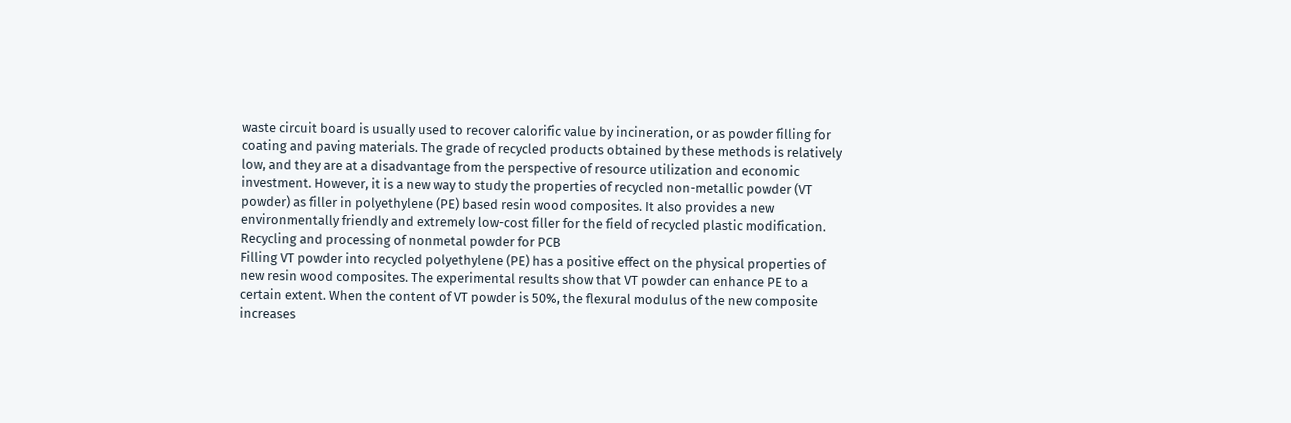waste circuit board is usually used to recover calorific value by incineration, or as powder filling for coating and paving materials. The grade of recycled products obtained by these methods is relatively low, and they are at a disadvantage from the perspective of resource utilization and economic investment. However, it is a new way to study the properties of recycled non-metallic powder (VT powder) as filler in polyethylene (PE) based resin wood composites. It also provides a new environmentally friendly and extremely low-cost filler for the field of recycled plastic modification.
Recycling and processing of nonmetal powder for PCB
Filling VT powder into recycled polyethylene (PE) has a positive effect on the physical properties of new resin wood composites. The experimental results show that VT powder can enhance PE to a certain extent. When the content of VT powder is 50%, the flexural modulus of the new composite increases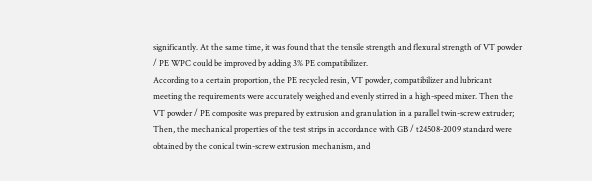significantly. At the same time, it was found that the tensile strength and flexural strength of VT powder / PE WPC could be improved by adding 3% PE compatibilizer.
According to a certain proportion, the PE recycled resin, VT powder, compatibilizer and lubricant meeting the requirements were accurately weighed and evenly stirred in a high-speed mixer. Then the VT powder / PE composite was prepared by extrusion and granulation in a parallel twin-screw extruder; Then, the mechanical properties of the test strips in accordance with GB / t24508-2009 standard were obtained by the conical twin-screw extrusion mechanism, and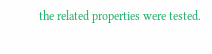the related properties were tested.